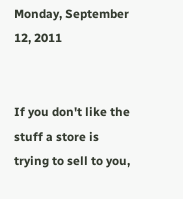Monday, September 12, 2011


If you don't like the stuff a store is trying to sell to you,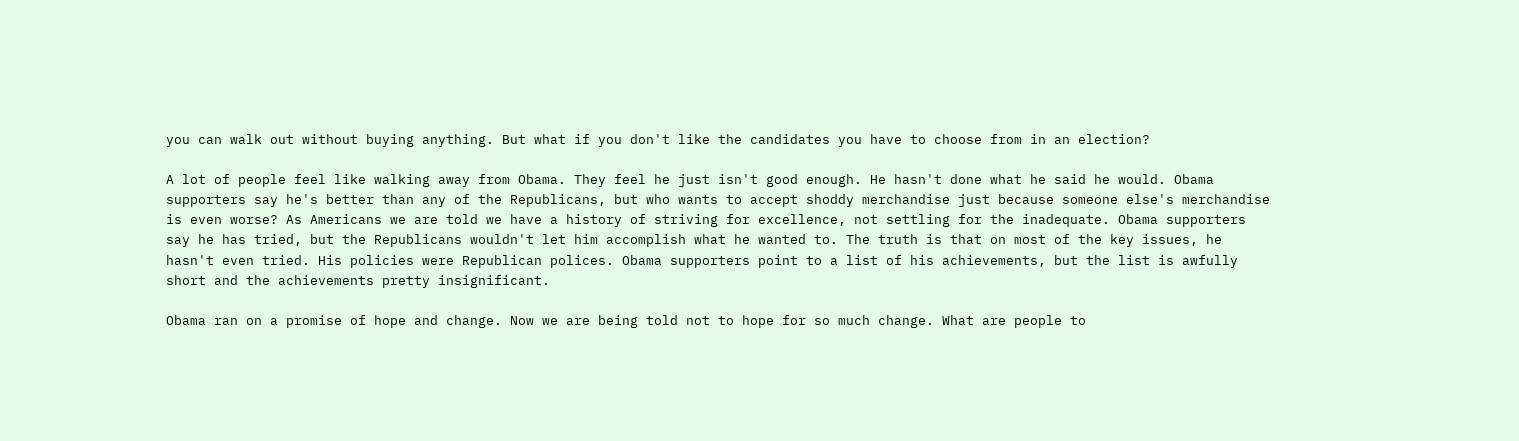you can walk out without buying anything. But what if you don't like the candidates you have to choose from in an election?

A lot of people feel like walking away from Obama. They feel he just isn't good enough. He hasn't done what he said he would. Obama supporters say he's better than any of the Republicans, but who wants to accept shoddy merchandise just because someone else's merchandise is even worse? As Americans we are told we have a history of striving for excellence, not settling for the inadequate. Obama supporters say he has tried, but the Republicans wouldn't let him accomplish what he wanted to. The truth is that on most of the key issues, he hasn't even tried. His policies were Republican polices. Obama supporters point to a list of his achievements, but the list is awfully short and the achievements pretty insignificant.

Obama ran on a promise of hope and change. Now we are being told not to hope for so much change. What are people to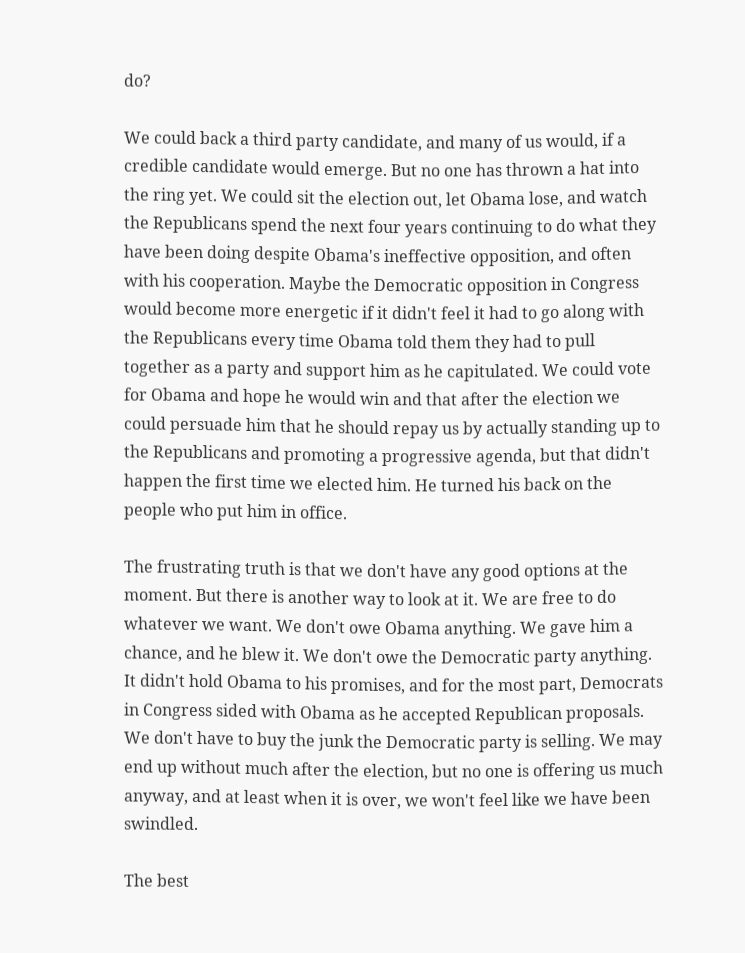do?

We could back a third party candidate, and many of us would, if a credible candidate would emerge. But no one has thrown a hat into the ring yet. We could sit the election out, let Obama lose, and watch the Republicans spend the next four years continuing to do what they have been doing despite Obama's ineffective opposition, and often with his cooperation. Maybe the Democratic opposition in Congress would become more energetic if it didn't feel it had to go along with the Republicans every time Obama told them they had to pull together as a party and support him as he capitulated. We could vote for Obama and hope he would win and that after the election we could persuade him that he should repay us by actually standing up to the Republicans and promoting a progressive agenda, but that didn't happen the first time we elected him. He turned his back on the people who put him in office.

The frustrating truth is that we don't have any good options at the moment. But there is another way to look at it. We are free to do whatever we want. We don't owe Obama anything. We gave him a chance, and he blew it. We don't owe the Democratic party anything. It didn't hold Obama to his promises, and for the most part, Democrats in Congress sided with Obama as he accepted Republican proposals. We don't have to buy the junk the Democratic party is selling. We may end up without much after the election, but no one is offering us much anyway, and at least when it is over, we won't feel like we have been swindled.

The best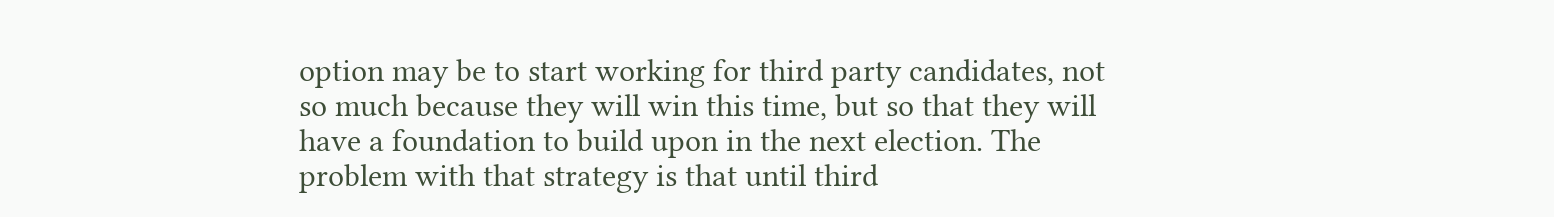option may be to start working for third party candidates, not so much because they will win this time, but so that they will have a foundation to build upon in the next election. The problem with that strategy is that until third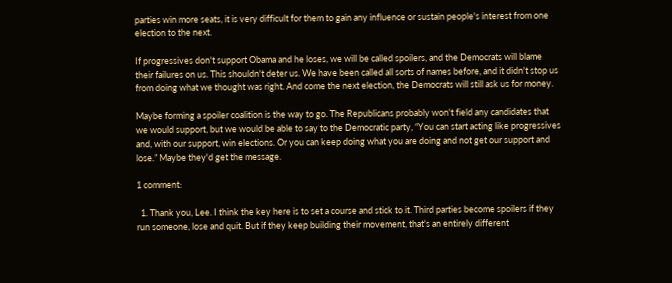parties win more seats, it is very difficult for them to gain any influence or sustain people's interest from one election to the next.

If progressives don't support Obama and he loses, we will be called spoilers, and the Democrats will blame their failures on us. This shouldn't deter us. We have been called all sorts of names before, and it didn't stop us from doing what we thought was right. And come the next election, the Democrats will still ask us for money.

Maybe forming a spoiler coalition is the way to go. The Republicans probably won't field any candidates that we would support, but we would be able to say to the Democratic party, “You can start acting like progressives and, with our support, win elections. Or you can keep doing what you are doing and not get our support and lose.” Maybe they'd get the message.

1 comment:

  1. Thank you, Lee. I think the key here is to set a course and stick to it. Third parties become spoilers if they run someone, lose and quit. But if they keep building their movement, that's an entirely different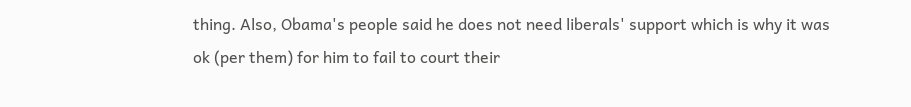thing. Also, Obama's people said he does not need liberals' support which is why it was ok (per them) for him to fail to court their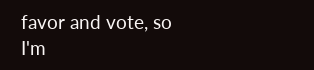favor and vote, so I'm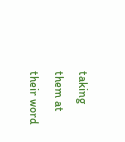taking them at their word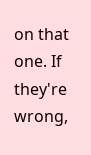on that one. If they're wrong,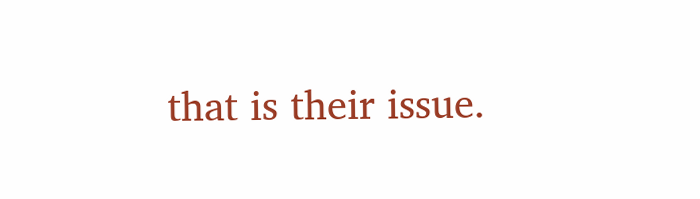that is their issue.